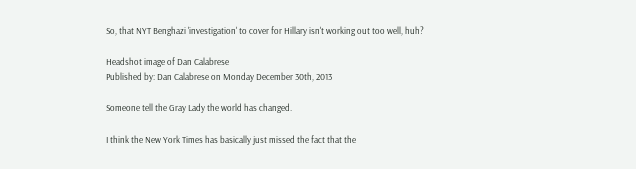So, that NYT Benghazi 'investigation' to cover for Hillary isn't working out too well, huh?

Headshot image of Dan Calabrese
Published by: Dan Calabrese on Monday December 30th, 2013

Someone tell the Gray Lady the world has changed.

I think the New York Times has basically just missed the fact that the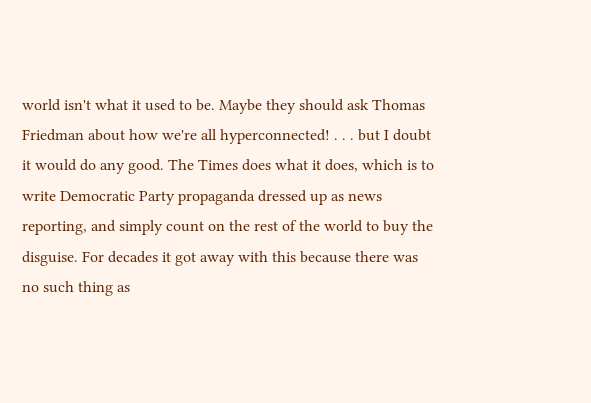world isn't what it used to be. Maybe they should ask Thomas Friedman about how we're all hyperconnected! . . . but I doubt it would do any good. The Times does what it does, which is to write Democratic Party propaganda dressed up as news reporting, and simply count on the rest of the world to buy the disguise. For decades it got away with this because there was no such thing as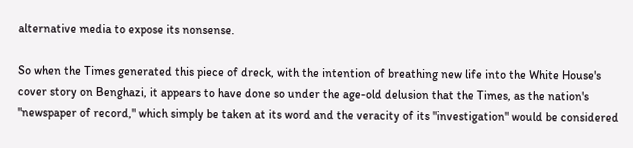alternative media to expose its nonsense.

So when the Times generated this piece of dreck, with the intention of breathing new life into the White House's cover story on Benghazi, it appears to have done so under the age-old delusion that the Times, as the nation's "newspaper of record," which simply be taken at its word and the veracity of its "investigation" would be considered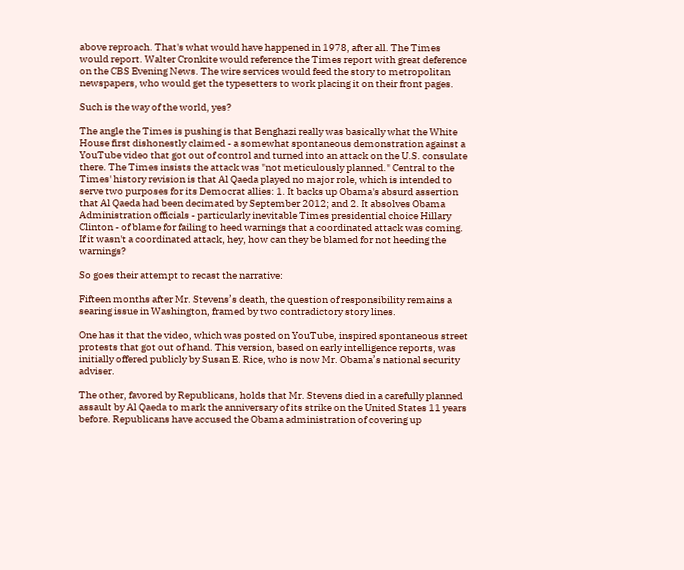above reproach. That's what would have happened in 1978, after all. The Times would report. Walter Cronkite would reference the Times report with great deference on the CBS Evening News. The wire services would feed the story to metropolitan newspapers, who would get the typesetters to work placing it on their front pages.

Such is the way of the world, yes?

The angle the Times is pushing is that Benghazi really was basically what the White House first dishonestly claimed - a somewhat spontaneous demonstration against a YouTube video that got out of control and turned into an attack on the U.S. consulate there. The Times insists the attack was "not meticulously planned." Central to the Times' history revision is that Al Qaeda played no major role, which is intended to serve two purposes for its Democrat allies: 1. It backs up Obama's absurd assertion that Al Qaeda had been decimated by September 2012; and 2. It absolves Obama Administration officials - particularly inevitable Times presidential choice Hillary Clinton - of blame for failing to heed warnings that a coordinated attack was coming. If it wasn't a coordinated attack, hey, how can they be blamed for not heeding the warnings?

So goes their attempt to recast the narrative:

Fifteen months after Mr. Stevens’s death, the question of responsibility remains a searing issue in Washington, framed by two contradictory story lines.

One has it that the video, which was posted on YouTube, inspired spontaneous street protests that got out of hand. This version, based on early intelligence reports, was initially offered publicly by Susan E. Rice, who is now Mr. Obama’s national security adviser.

The other, favored by Republicans, holds that Mr. Stevens died in a carefully planned assault by Al Qaeda to mark the anniversary of its strike on the United States 11 years before. Republicans have accused the Obama administration of covering up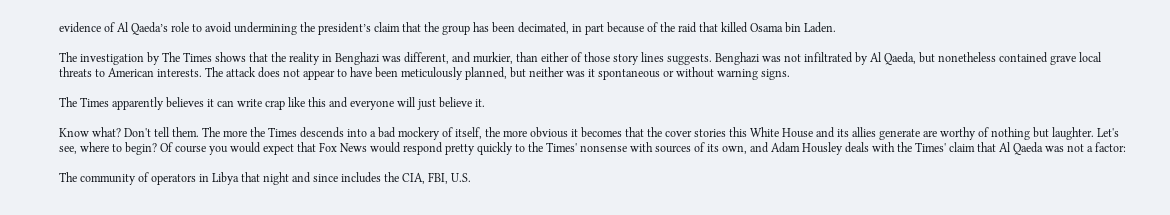evidence of Al Qaeda’s role to avoid undermining the president’s claim that the group has been decimated, in part because of the raid that killed Osama bin Laden.

The investigation by The Times shows that the reality in Benghazi was different, and murkier, than either of those story lines suggests. Benghazi was not infiltrated by Al Qaeda, but nonetheless contained grave local threats to American interests. The attack does not appear to have been meticulously planned, but neither was it spontaneous or without warning signs.

The Times apparently believes it can write crap like this and everyone will just believe it.

Know what? Don't tell them. The more the Times descends into a bad mockery of itself, the more obvious it becomes that the cover stories this White House and its allies generate are worthy of nothing but laughter. Let's see, where to begin? Of course you would expect that Fox News would respond pretty quickly to the Times' nonsense with sources of its own, and Adam Housley deals with the Times' claim that Al Qaeda was not a factor:

The community of operators in Libya that night and since includes the CIA, FBI, U.S.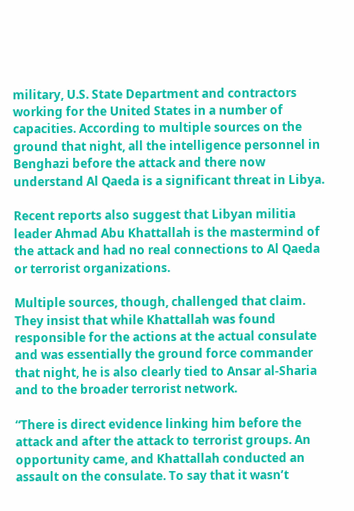military, U.S. State Department and contractors working for the United States in a number of capacities. According to multiple sources on the ground that night, all the intelligence personnel in Benghazi before the attack and there now understand Al Qaeda is a significant threat in Libya.

Recent reports also suggest that Libyan militia leader Ahmad Abu Khattallah is the mastermind of the attack and had no real connections to Al Qaeda or terrorist organizations.

Multiple sources, though, challenged that claim. They insist that while Khattallah was found responsible for the actions at the actual consulate and was essentially the ground force commander that night, he is also clearly tied to Ansar al-Sharia and to the broader terrorist network.

“There is direct evidence linking him before the attack and after the attack to terrorist groups. An opportunity came, and Khattallah conducted an assault on the consulate. To say that it wasn’t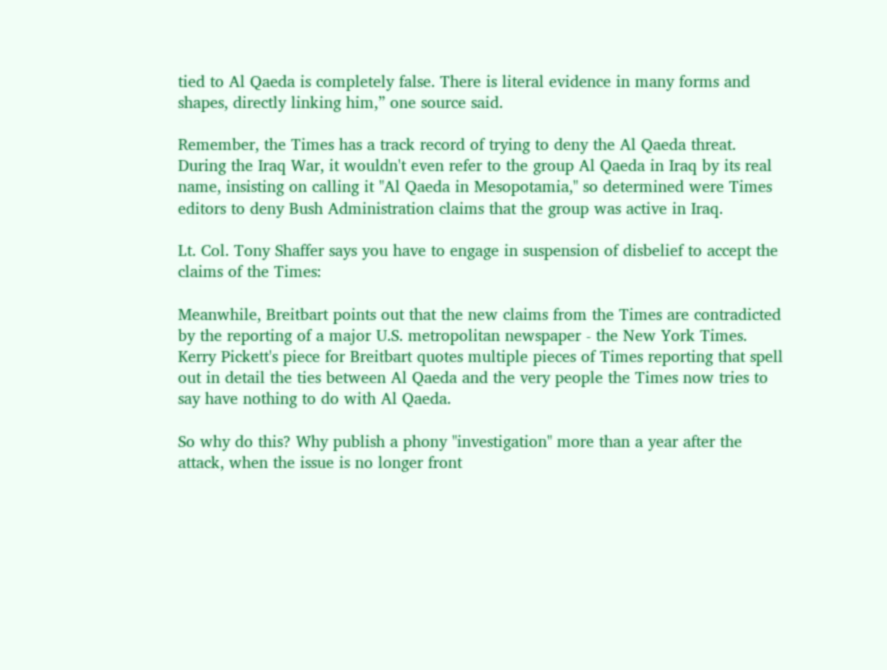tied to Al Qaeda is completely false. There is literal evidence in many forms and shapes, directly linking him,” one source said.

Remember, the Times has a track record of trying to deny the Al Qaeda threat. During the Iraq War, it wouldn't even refer to the group Al Qaeda in Iraq by its real name, insisting on calling it "Al Qaeda in Mesopotamia," so determined were Times editors to deny Bush Administration claims that the group was active in Iraq.

Lt. Col. Tony Shaffer says you have to engage in suspension of disbelief to accept the claims of the Times:

Meanwhile, Breitbart points out that the new claims from the Times are contradicted by the reporting of a major U.S. metropolitan newspaper - the New York Times. Kerry Pickett's piece for Breitbart quotes multiple pieces of Times reporting that spell out in detail the ties between Al Qaeda and the very people the Times now tries to say have nothing to do with Al Qaeda.

So why do this? Why publish a phony "investigation" more than a year after the attack, when the issue is no longer front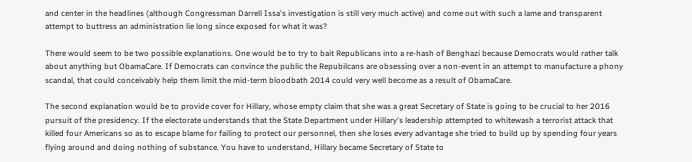and center in the headlines (although Congressman Darrell Issa's investigation is still very much active) and come out with such a lame and transparent attempt to buttress an administration lie long since exposed for what it was?

There would seem to be two possible explanations. One would be to try to bait Republicans into a re-hash of Benghazi because Democrats would rather talk about anything but ObamaCare. If Democrats can convince the public the Repubilcans are obsessing over a non-event in an attempt to manufacture a phony scandal, that could conceivably help them limit the mid-term bloodbath 2014 could very well become as a result of ObamaCare.

The second explanation would be to provide cover for Hillary, whose empty claim that she was a great Secretary of State is going to be crucial to her 2016 pursuit of the presidency. If the electorate understands that the State Department under Hillary's leadership attempted to whitewash a terrorist attack that killed four Americans so as to escape blame for failing to protect our personnel, then she loses every advantage she tried to build up by spending four years flying around and doing nothing of substance. You have to understand, Hillary became Secretary of State to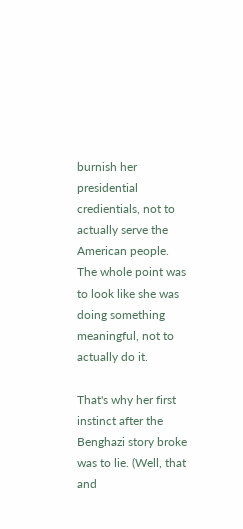burnish her presidential credientials, not to actually serve the American people. The whole point was to look like she was doing something meaningful, not to actually do it.

That's why her first instinct after the Benghazi story broke was to lie. (Well, that and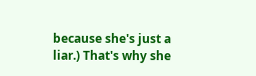because she's just a liar.) That's why she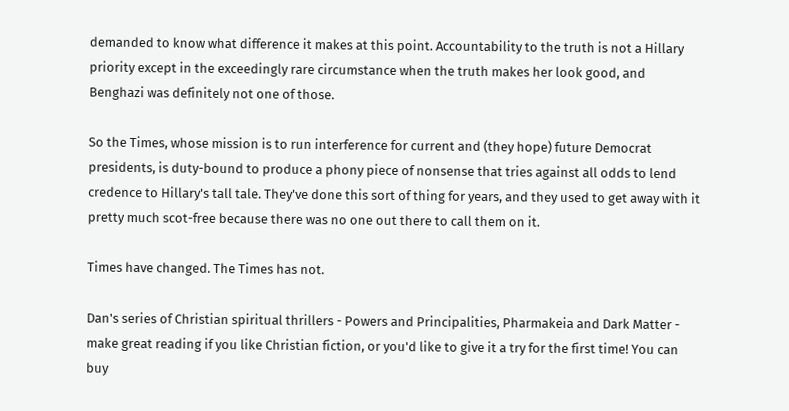demanded to know what difference it makes at this point. Accountability to the truth is not a Hillary priority except in the exceedingly rare circumstance when the truth makes her look good, and Benghazi was definitely not one of those.

So the Times, whose mission is to run interference for current and (they hope) future Democrat presidents, is duty-bound to produce a phony piece of nonsense that tries against all odds to lend credence to Hillary's tall tale. They've done this sort of thing for years, and they used to get away with it pretty much scot-free because there was no one out there to call them on it.

Times have changed. The Times has not.

Dan's series of Christian spiritual thrillers - Powers and Principalities, Pharmakeia and Dark Matter - make great reading if you like Christian fiction, or you'd like to give it a try for the first time! You can buy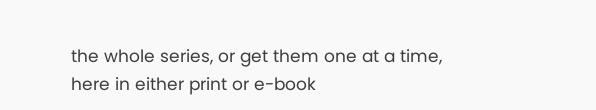the whole series, or get them one at a time, here in either print or e-book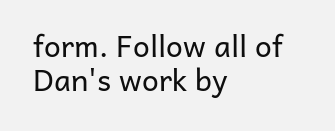form. Follow all of Dan's work by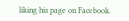liking his page on Facebook.